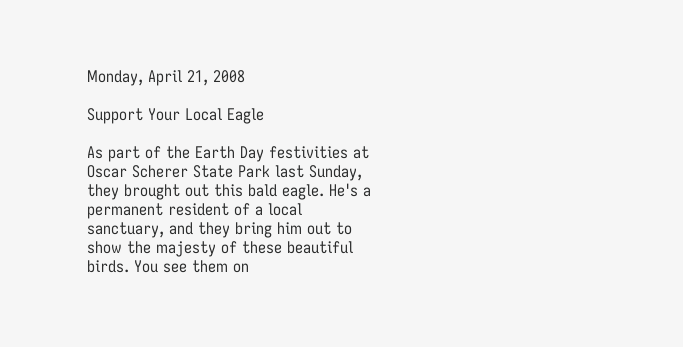Monday, April 21, 2008

Support Your Local Eagle

As part of the Earth Day festivities at Oscar Scherer State Park last Sunday, they brought out this bald eagle. He's a permanent resident of a local sanctuary, and they bring him out to show the majesty of these beautiful birds. You see them on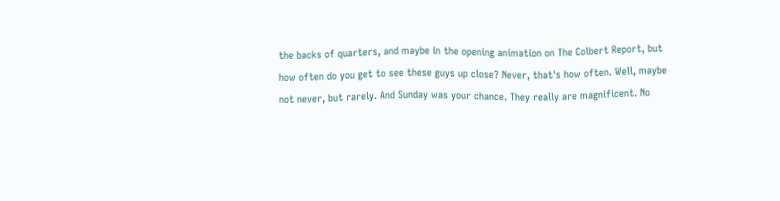the backs of quarters, and maybe in the opening animation on The Colbert Report, but how often do you get to see these guys up close? Never, that's how often. Well, maybe not never, but rarely. And Sunday was your chance. They really are magnificent. No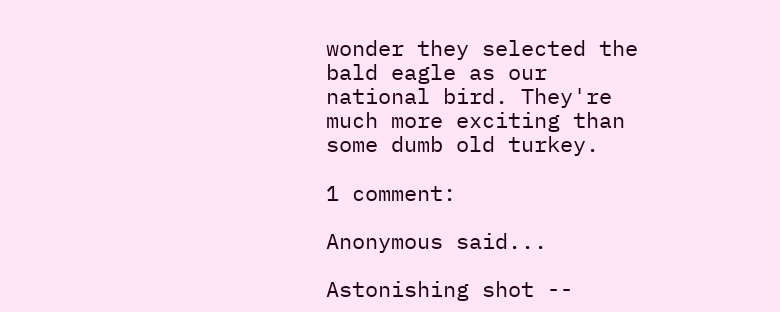wonder they selected the bald eagle as our national bird. They're much more exciting than some dumb old turkey.

1 comment:

Anonymous said...

Astonishing shot --